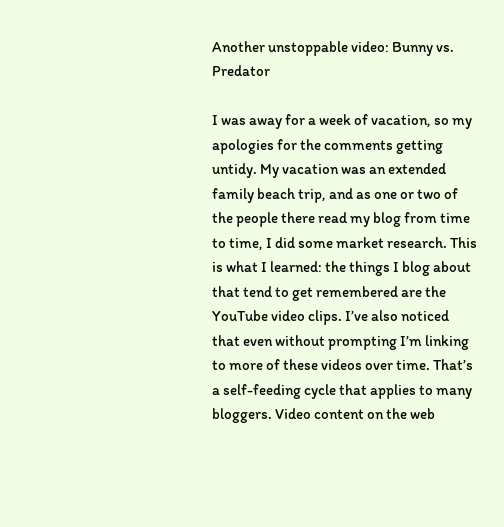Another unstoppable video: Bunny vs. Predator

I was away for a week of vacation, so my apologies for the comments getting untidy. My vacation was an extended family beach trip, and as one or two of the people there read my blog from time to time, I did some market research. This is what I learned: the things I blog about that tend to get remembered are the YouTube video clips. I’ve also noticed that even without prompting I’m linking to more of these videos over time. That’s a self-feeding cycle that applies to many bloggers. Video content on the web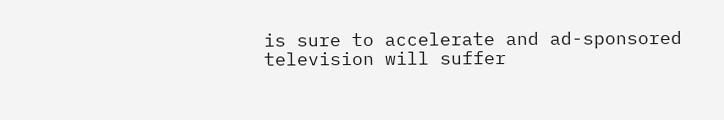is sure to accelerate and ad-sponsored television will suffer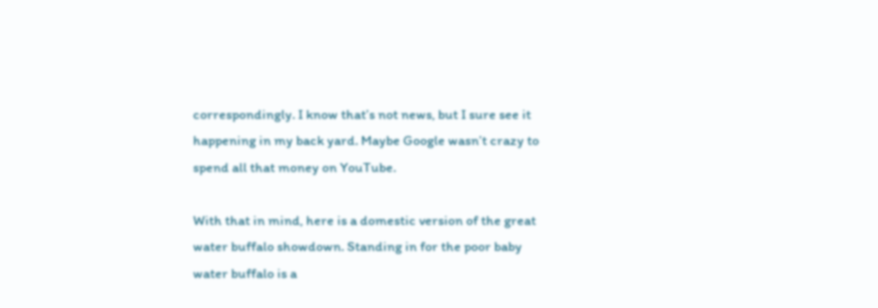correspondingly. I know that’s not news, but I sure see it happening in my back yard. Maybe Google wasn’t crazy to spend all that money on YouTube.

With that in mind, here is a domestic version of the great water buffalo showdown. Standing in for the poor baby water buffalo is a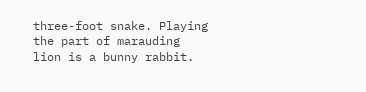three-foot snake. Playing the part of marauding lion is a bunny rabbit.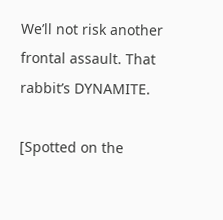We’ll not risk another frontal assault. That rabbit’s DYNAMITE.

[Spotted on the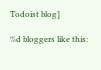Todoist blog]

%d bloggers like this: